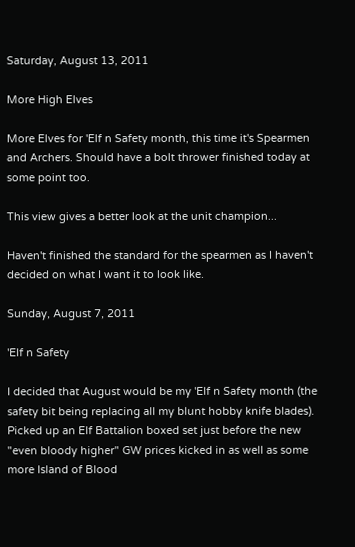Saturday, August 13, 2011

More High Elves

More Elves for 'Elf n Safety month, this time it's Spearmen and Archers. Should have a bolt thrower finished today at some point too.

This view gives a better look at the unit champion...

Haven't finished the standard for the spearmen as I haven't decided on what I want it to look like.

Sunday, August 7, 2011

'Elf n Safety

I decided that August would be my 'Elf n Safety month (the safety bit being replacing all my blunt hobby knife blades). Picked up an Elf Battalion boxed set just before the new "even bloody higher" GW prices kicked in as well as some more Island of Blood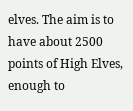elves. The aim is to have about 2500 points of High Elves, enough to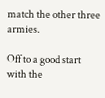match the other three armies.

Off to a good start with the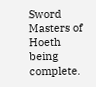Sword Masters of Hoeth being complete.